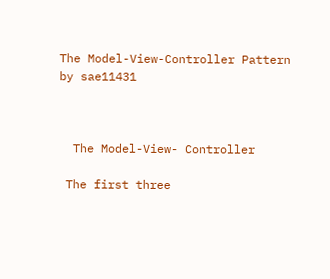The Model-View-Controller Pattern by sae11431



  The Model-View- Controller

 The first three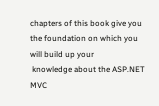chapters of this book give you the foundation on which you will build up your
 knowledge about the ASP.NET MVC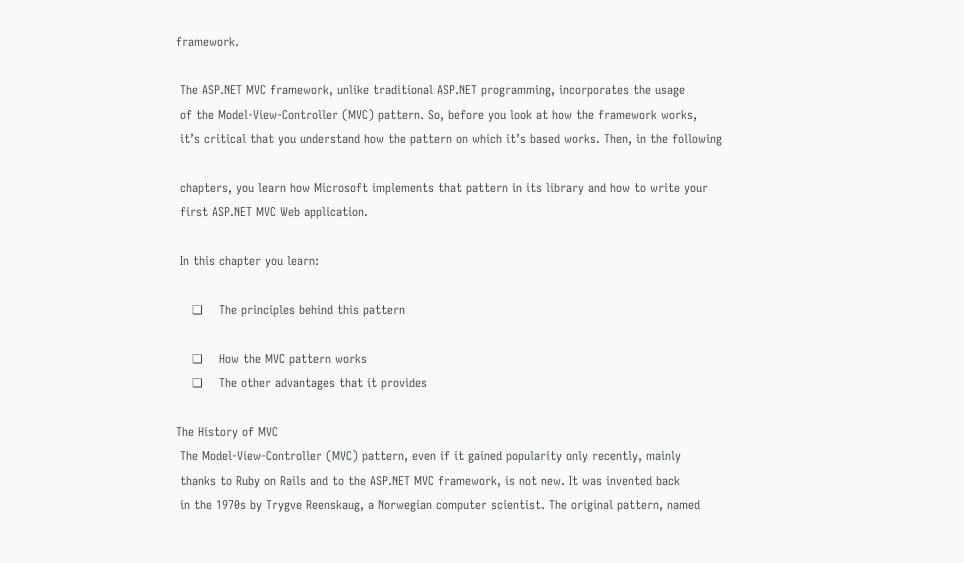framework.

 The ASP.NET MVC framework, unlike traditional ASP.NET programming, incorporates the usage
 of the Model-View-Controller (MVC) pattern. So, before you look at how the framework works,
 it’s critical that you understand how the pattern on which it’s based works. Then, in the following

 chapters, you learn how Microsoft implements that pattern in its library and how to write your
 first ASP.NET MVC Web application.

 In this chapter you learn:

    ❑    The principles behind this pattern

    ❑    How the MVC pattern works
    ❑    The other advantages that it provides

The History of MVC
 The Model-View-Controller (MVC) pattern, even if it gained popularity only recently, mainly
 thanks to Ruby on Rails and to the ASP.NET MVC framework, is not new. It was invented back
 in the 1970s by Trygve Reenskaug, a Norwegian computer scientist. The original pattern, named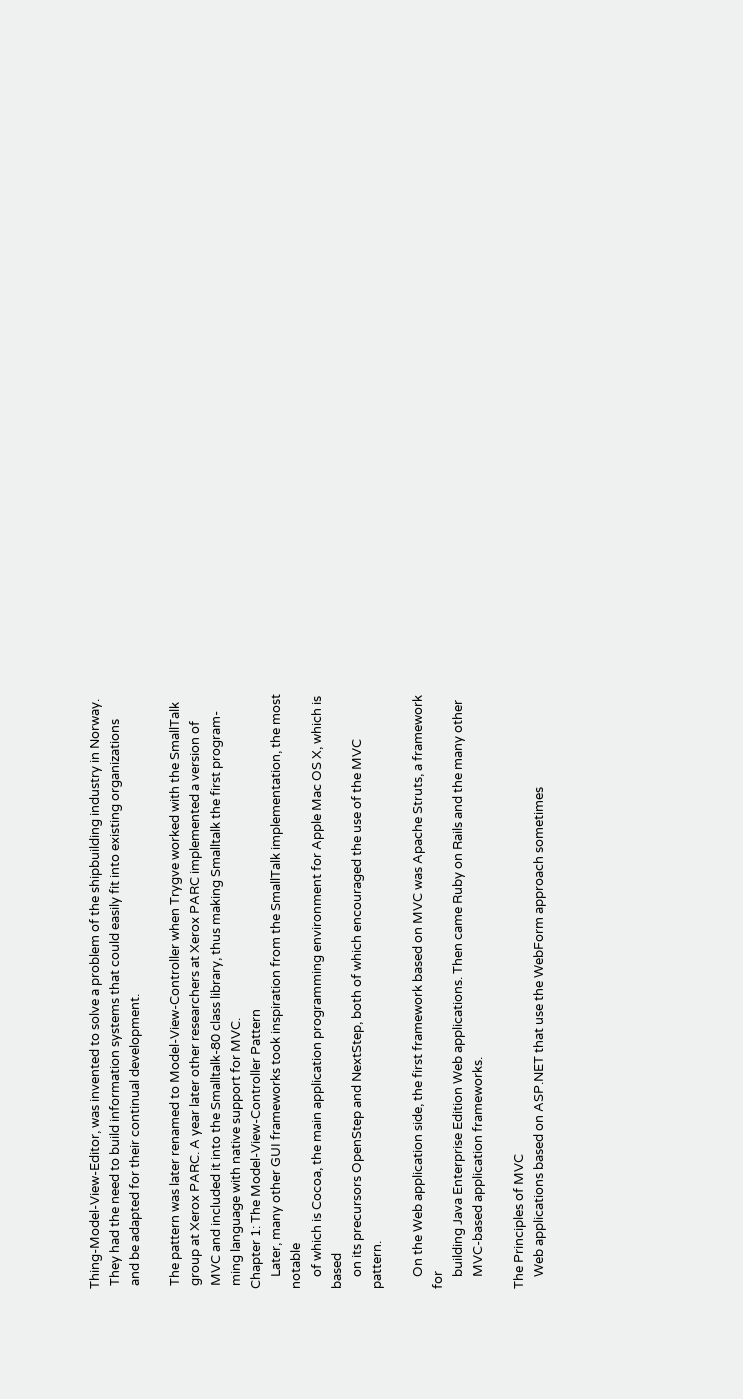Thing-Model-View-Editor, was invented to solve a problem of the shipbuilding industry in Norway.
 They had the need to build information systems that could easily fit into existing organizations
 and be adapted for their continual development.

 The pattern was later renamed to Model-View-Controller when Trygve worked with the SmallTalk
 group at Xerox PARC. A year later other researchers at Xerox PARC implemented a version of
 MVC and included it into the Smalltalk-80 class library, thus making Smalltalk the first program-
 ming language with native support for MVC.
Chapter 1: The Model-View-Controller Pattern
    Later, many other GUI frameworks took inspiration from the SmallTalk implementation, the most notable
    of which is Cocoa, the main application programming environment for Apple Mac OS X, which is based
    on its precursors OpenStep and NextStep, both of which encouraged the use of the MVC pattern.

    On the Web application side, the first framework based on MVC was Apache Struts, a framework for
    building Java Enterprise Edition Web applications. Then came Ruby on Rails and the many other
    MVC-based application frameworks.

The Principles of MVC
    Web applications based on ASP.NET that use the WebForm approach sometimes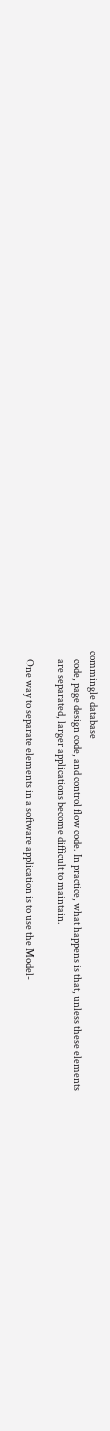commingle database
    code, page design code, and control flow code. In practice, what happens is that, unless these elements
    are separated, larger applications become difficult to maintain.

    One way to separate elements in a software application is to use the Model-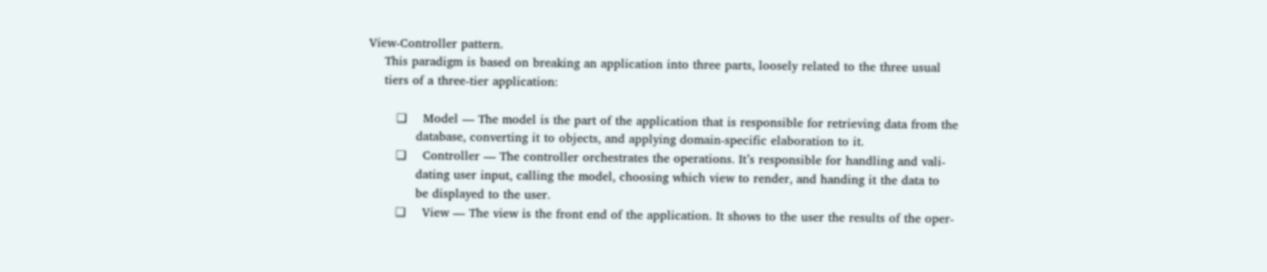View-Controller pattern.
    This paradigm is based on breaking an application into three parts, loosely related to the three usual
    tiers of a three-tier application:

       ❑    Model — The model is the part of the application that is responsible for retrieving data from the
            database, converting it to objects, and applying domain-specific elaboration to it.
       ❑    Controller — The controller orchestrates the operations. It’s responsible for handling and vali-
            dating user input, calling the model, choosing which view to render, and handing it the data to
            be displayed to the user.
       ❑    View — The view is the front end of the application. It shows to the user the results of the oper-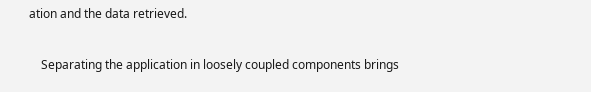ation and the data retrieved.

    Separating the application in loosely coupled components brings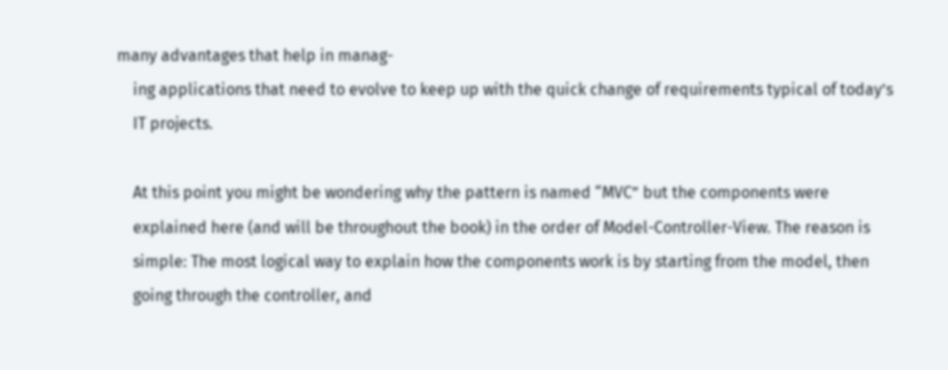many advantages that help in manag-
    ing applications that need to evolve to keep up with the quick change of requirements typical of today’s
    IT projects.

    At this point you might be wondering why the pattern is named “MVC” but the components were
    explained here (and will be throughout the book) in the order of Model-Controller-View. The reason is
    simple: The most logical way to explain how the components work is by starting from the model, then
    going through the controller, and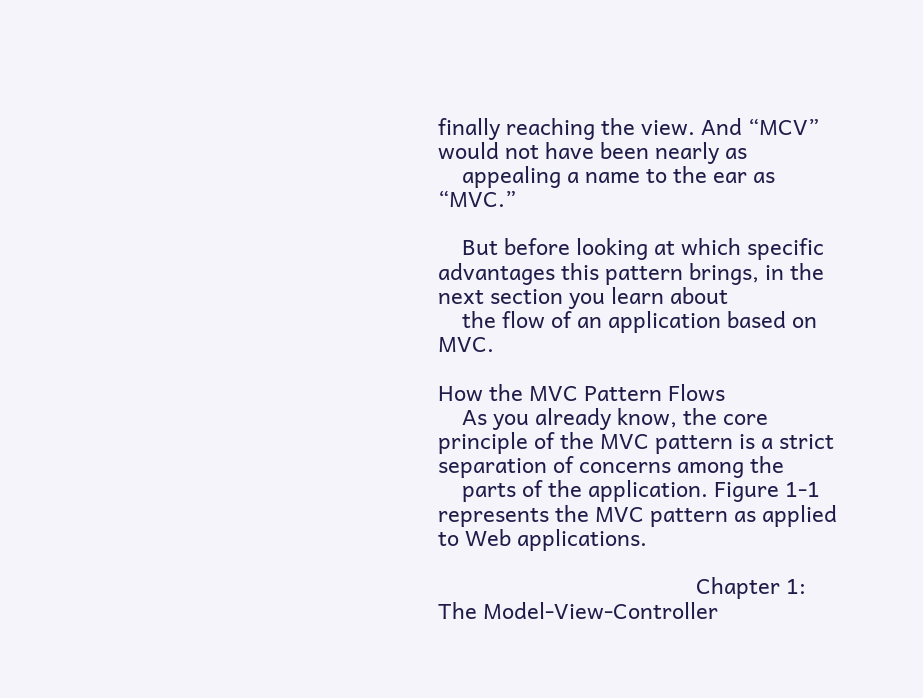finally reaching the view. And “MCV” would not have been nearly as
    appealing a name to the ear as “MVC.”

    But before looking at which specific advantages this pattern brings, in the next section you learn about
    the flow of an application based on MVC.

How the MVC Pattern Flows
    As you already know, the core principle of the MVC pattern is a strict separation of concerns among the
    parts of the application. Figure 1-1 represents the MVC pattern as applied to Web applications.

                                           Chapter 1: The Model-View-Controller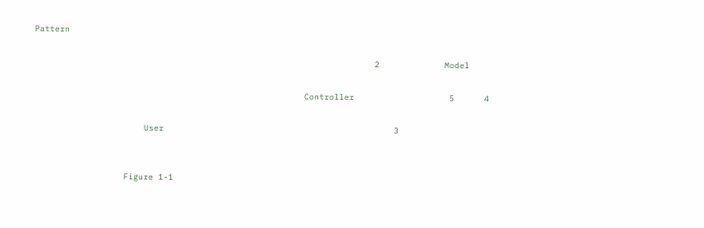Pattern

                                                                    2             Model

                                                      Controller                   5      4

                      User                                              3


                  Figure 1-1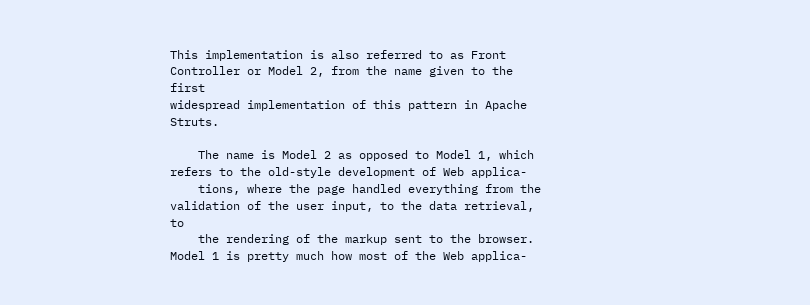This implementation is also referred to as Front Controller or Model 2, from the name given to the first
widespread implementation of this pattern in Apache Struts.

    The name is Model 2 as opposed to Model 1, which refers to the old-style development of Web applica-
    tions, where the page handled everything from the validation of the user input, to the data retrieval, to
    the rendering of the markup sent to the browser. Model 1 is pretty much how most of the Web applica-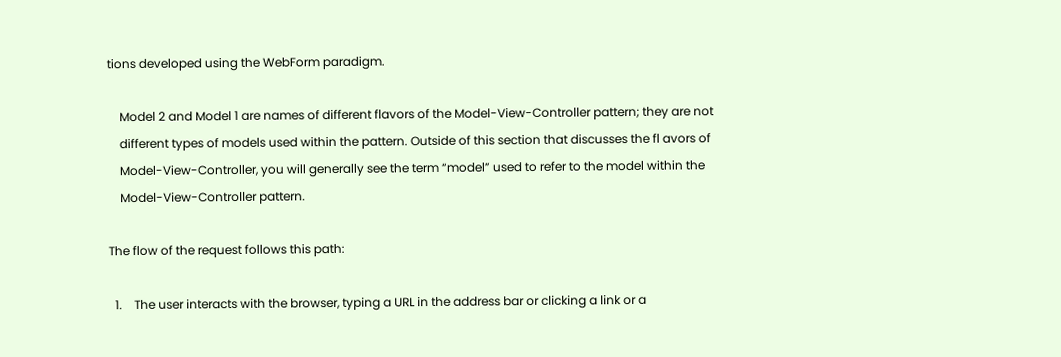tions developed using the WebForm paradigm.

    Model 2 and Model 1 are names of different flavors of the Model-View-Controller pattern; they are not
    different types of models used within the pattern. Outside of this section that discusses the fl avors of
    Model-View-Controller, you will generally see the term “model” used to refer to the model within the
    Model-View-Controller pattern.

The flow of the request follows this path:

  1.    The user interacts with the browser, typing a URL in the address bar or clicking a link or a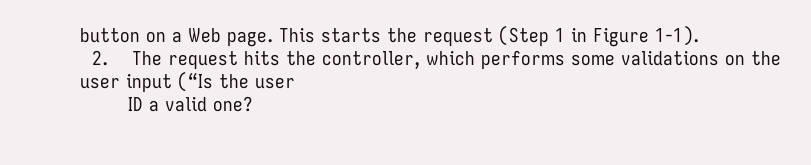button on a Web page. This starts the request (Step 1 in Figure 1-1).
  2.    The request hits the controller, which performs some validations on the user input (“Is the user
        ID a valid one?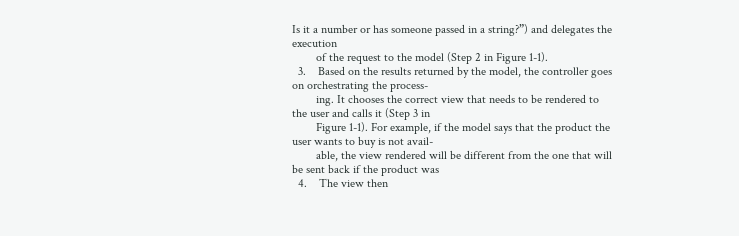Is it a number or has someone passed in a string?”) and delegates the execution
        of the request to the model (Step 2 in Figure 1-1).
  3.    Based on the results returned by the model, the controller goes on orchestrating the process-
        ing. It chooses the correct view that needs to be rendered to the user and calls it (Step 3 in
        Figure 1-1). For example, if the model says that the product the user wants to buy is not avail-
        able, the view rendered will be different from the one that will be sent back if the product was
  4.    The view then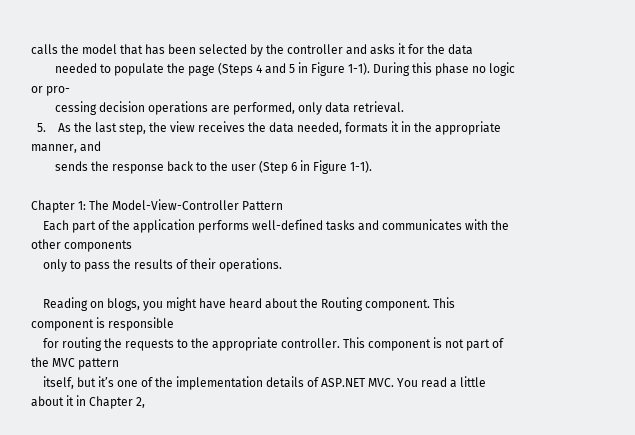calls the model that has been selected by the controller and asks it for the data
        needed to populate the page (Steps 4 and 5 in Figure 1-1). During this phase no logic or pro-
        cessing decision operations are performed, only data retrieval.
  5.    As the last step, the view receives the data needed, formats it in the appropriate manner, and
        sends the response back to the user (Step 6 in Figure 1-1).

Chapter 1: The Model-View-Controller Pattern
    Each part of the application performs well-defined tasks and communicates with the other components
    only to pass the results of their operations.

    Reading on blogs, you might have heard about the Routing component. This component is responsible
    for routing the requests to the appropriate controller. This component is not part of the MVC pattern
    itself, but it’s one of the implementation details of ASP.NET MVC. You read a little about it in Chapter 2,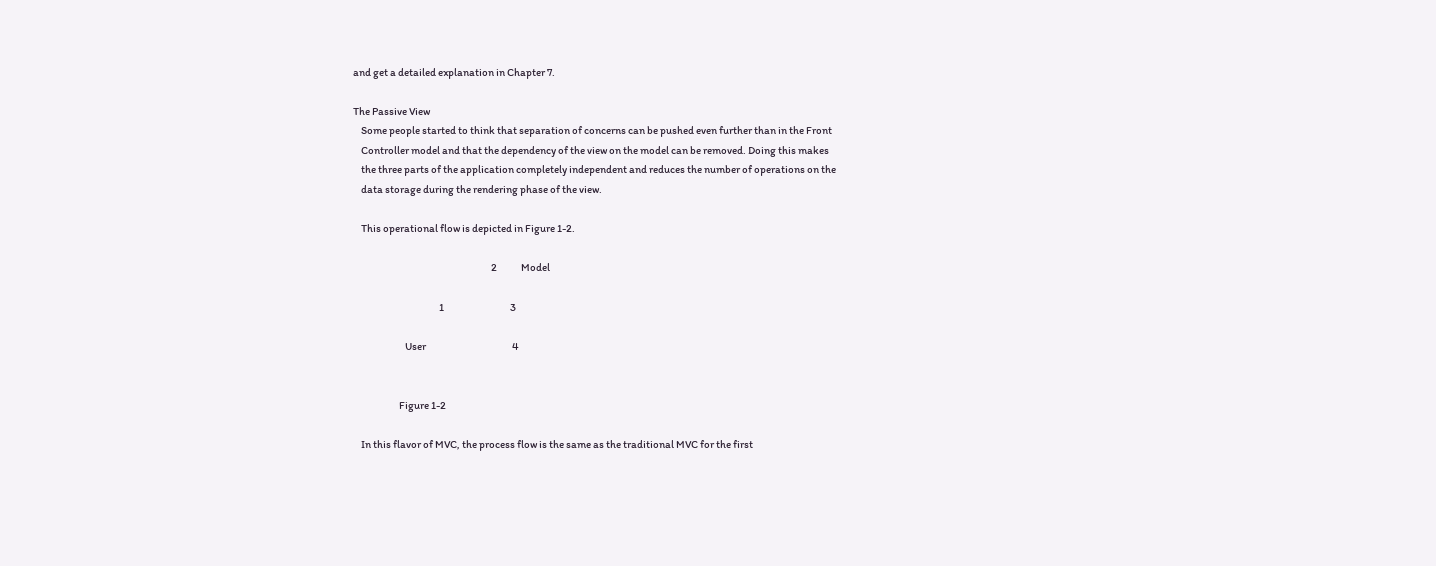and get a detailed explanation in Chapter 7.

The Passive View
    Some people started to think that separation of concerns can be pushed even further than in the Front
    Controller model and that the dependency of the view on the model can be removed. Doing this makes
    the three parts of the application completely independent and reduces the number of operations on the
    data storage during the rendering phase of the view.

    This operational flow is depicted in Figure 1-2.

                                                                     2            Model

                                           1                                 3

                          User                                           4


                       Figure 1-2

    In this flavor of MVC, the process flow is the same as the traditional MVC for the first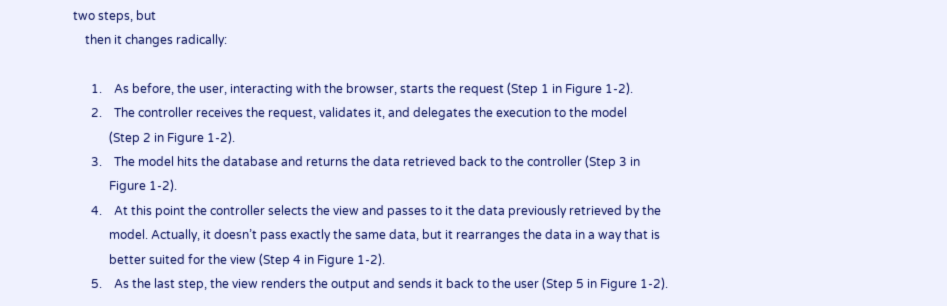two steps, but
    then it changes radically:

      1.    As before, the user, interacting with the browser, starts the request (Step 1 in Figure 1-2).
      2.    The controller receives the request, validates it, and delegates the execution to the model
            (Step 2 in Figure 1-2).
      3.    The model hits the database and returns the data retrieved back to the controller (Step 3 in
            Figure 1-2).
      4.    At this point the controller selects the view and passes to it the data previously retrieved by the
            model. Actually, it doesn’t pass exactly the same data, but it rearranges the data in a way that is
            better suited for the view (Step 4 in Figure 1-2).
      5.    As the last step, the view renders the output and sends it back to the user (Step 5 in Figure 1-2).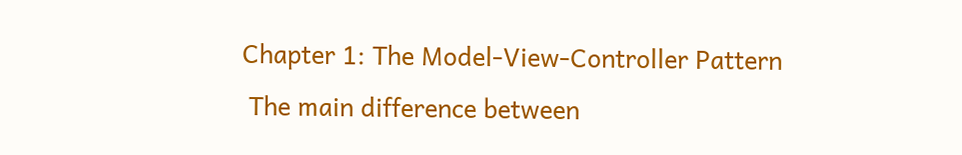Chapter 1: The Model-View-Controller Pattern
 The main difference between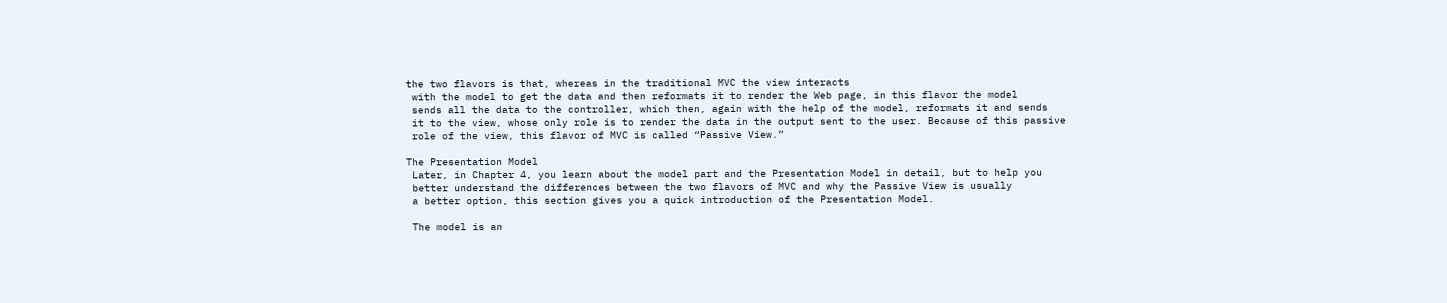the two flavors is that, whereas in the traditional MVC the view interacts
 with the model to get the data and then reformats it to render the Web page, in this flavor the model
 sends all the data to the controller, which then, again with the help of the model, reformats it and sends
 it to the view, whose only role is to render the data in the output sent to the user. Because of this passive
 role of the view, this flavor of MVC is called “Passive View.”

The Presentation Model
 Later, in Chapter 4, you learn about the model part and the Presentation Model in detail, but to help you
 better understand the differences between the two flavors of MVC and why the Passive View is usually
 a better option, this section gives you a quick introduction of the Presentation Model.

 The model is an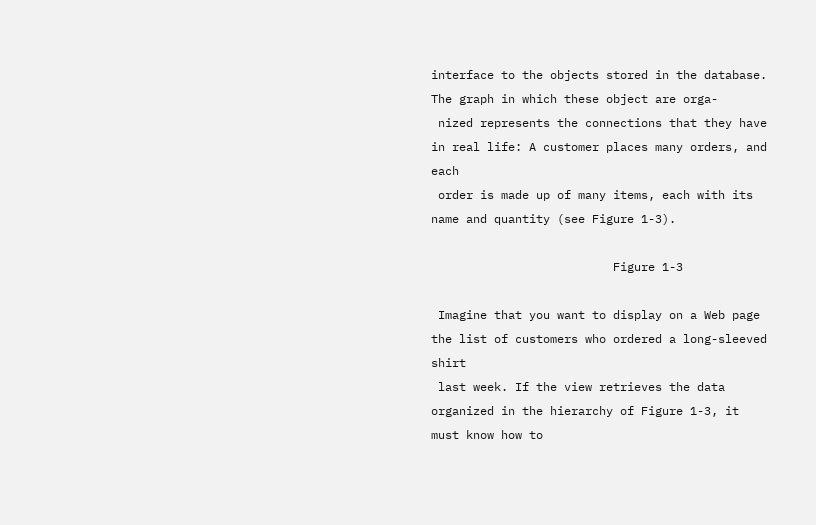interface to the objects stored in the database. The graph in which these object are orga-
 nized represents the connections that they have in real life: A customer places many orders, and each
 order is made up of many items, each with its name and quantity (see Figure 1-3).

                          Figure 1-3

 Imagine that you want to display on a Web page the list of customers who ordered a long-sleeved shirt
 last week. If the view retrieves the data organized in the hierarchy of Figure 1-3, it must know how to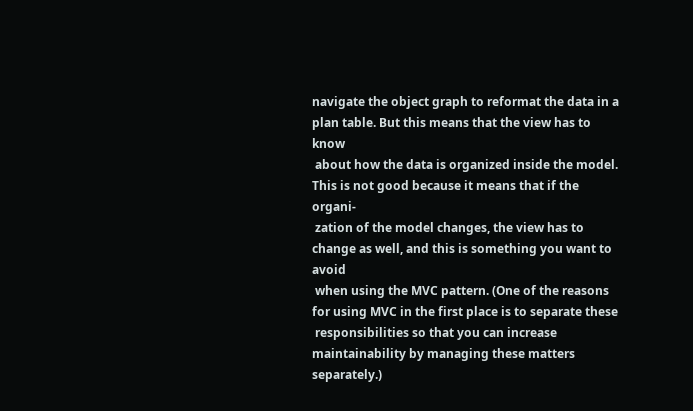navigate the object graph to reformat the data in a plan table. But this means that the view has to know
 about how the data is organized inside the model. This is not good because it means that if the organi-
 zation of the model changes, the view has to change as well, and this is something you want to avoid
 when using the MVC pattern. (One of the reasons for using MVC in the first place is to separate these
 responsibilities so that you can increase maintainability by managing these matters separately.)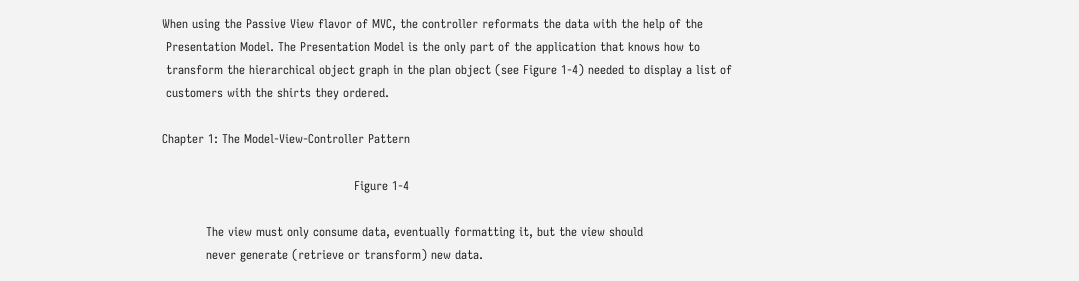When using the Passive View flavor of MVC, the controller reformats the data with the help of the
 Presentation Model. The Presentation Model is the only part of the application that knows how to
 transform the hierarchical object graph in the plan object (see Figure 1-4) needed to display a list of
 customers with the shirts they ordered.

Chapter 1: The Model-View-Controller Pattern

                                                Figure 1-4

           The view must only consume data, eventually formatting it, but the view should
           never generate (retrieve or transform) new data.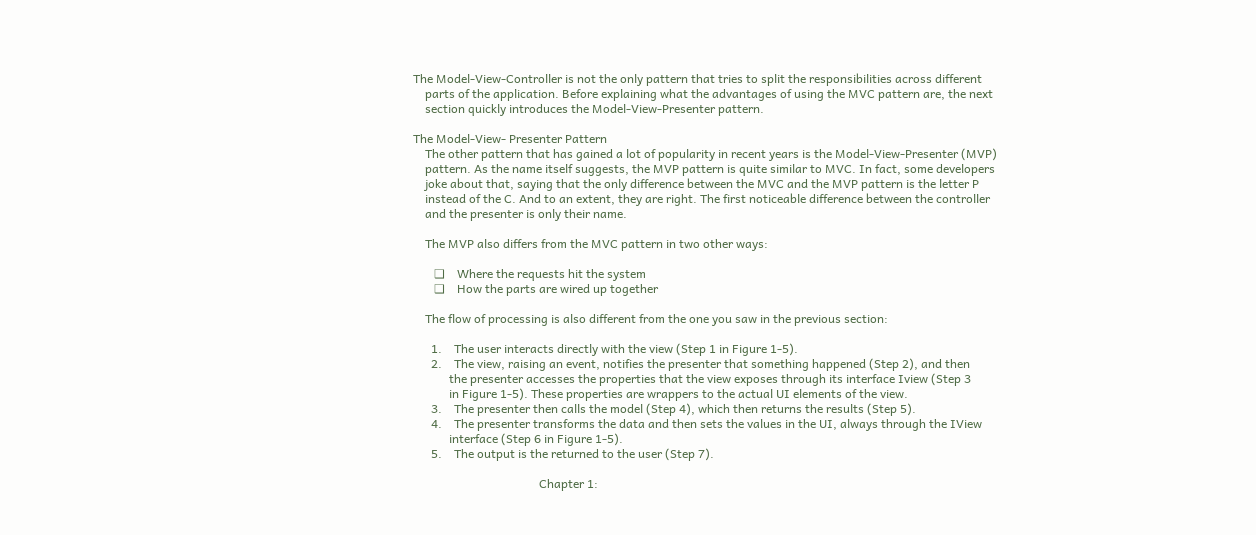The Model-View-Controller is not the only pattern that tries to split the responsibilities across different
    parts of the application. Before explaining what the advantages of using the MVC pattern are, the next
    section quickly introduces the Model-View-Presenter pattern.

The Model-View- Presenter Pattern
    The other pattern that has gained a lot of popularity in recent years is the Model-View-Presenter (MVP)
    pattern. As the name itself suggests, the MVP pattern is quite similar to MVC. In fact, some developers
    joke about that, saying that the only difference between the MVC and the MVP pattern is the letter P
    instead of the C. And to an extent, they are right. The first noticeable difference between the controller
    and the presenter is only their name.

    The MVP also differs from the MVC pattern in two other ways:

       ❑    Where the requests hit the system
       ❑    How the parts are wired up together

    The flow of processing is also different from the one you saw in the previous section:

      1.    The user interacts directly with the view (Step 1 in Figure 1-5).
      2.    The view, raising an event, notifies the presenter that something happened (Step 2), and then
            the presenter accesses the properties that the view exposes through its interface Iview (Step 3
            in Figure 1-5). These properties are wrappers to the actual UI elements of the view.
      3.    The presenter then calls the model (Step 4), which then returns the results (Step 5).
      4.    The presenter transforms the data and then sets the values in the UI, always through the IView
            interface (Step 6 in Figure 1-5).
      5.    The output is the returned to the user (Step 7).

                                          Chapter 1: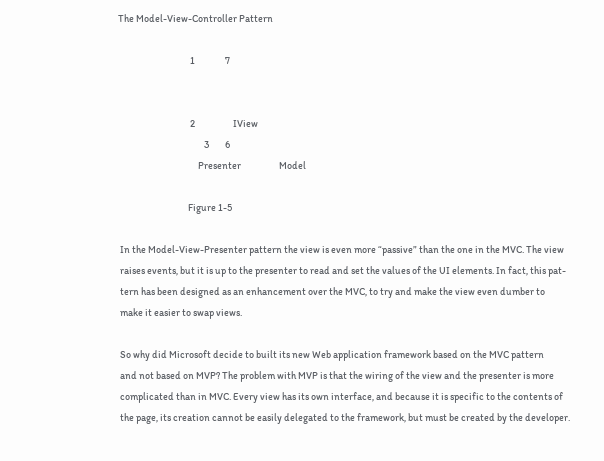The Model-View-Controller Pattern

                                    1               7


                                    2                   IView
                                           3        6
                                        Presenter                   Model

                                   Figure 1-5

 In the Model-View-Presenter pattern the view is even more “passive” than the one in the MVC. The view
 raises events, but it is up to the presenter to read and set the values of the UI elements. In fact, this pat-
 tern has been designed as an enhancement over the MVC, to try and make the view even dumber to
 make it easier to swap views.

 So why did Microsoft decide to built its new Web application framework based on the MVC pattern
 and not based on MVP? The problem with MVP is that the wiring of the view and the presenter is more
 complicated than in MVC. Every view has its own interface, and because it is specific to the contents of
 the page, its creation cannot be easily delegated to the framework, but must be created by the developer.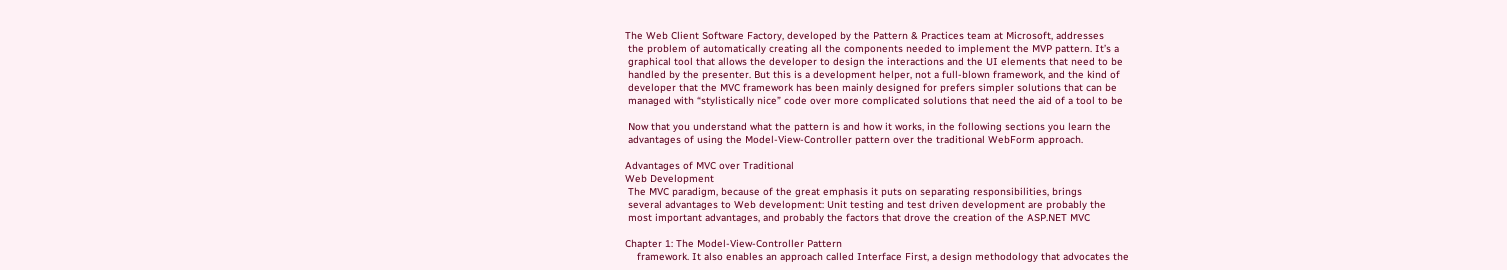The Web Client Software Factory, developed by the Pattern & Practices team at Microsoft, addresses
 the problem of automatically creating all the components needed to implement the MVP pattern. It’s a
 graphical tool that allows the developer to design the interactions and the UI elements that need to be
 handled by the presenter. But this is a development helper, not a full-blown framework, and the kind of
 developer that the MVC framework has been mainly designed for prefers simpler solutions that can be
 managed with “stylistically nice” code over more complicated solutions that need the aid of a tool to be

 Now that you understand what the pattern is and how it works, in the following sections you learn the
 advantages of using the Model-View-Controller pattern over the traditional WebForm approach.

Advantages of MVC over Traditional
Web Development
 The MVC paradigm, because of the great emphasis it puts on separating responsibilities, brings
 several advantages to Web development: Unit testing and test driven development are probably the
 most important advantages, and probably the factors that drove the creation of the ASP.NET MVC

Chapter 1: The Model-View-Controller Pattern
    framework. It also enables an approach called Interface First, a design methodology that advocates the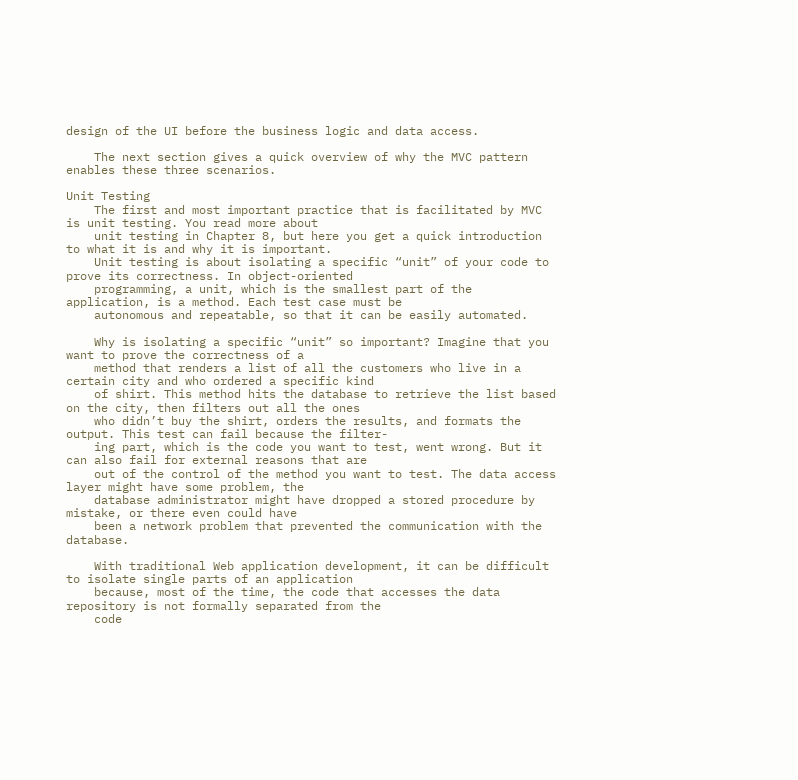design of the UI before the business logic and data access.

    The next section gives a quick overview of why the MVC pattern enables these three scenarios.

Unit Testing
    The first and most important practice that is facilitated by MVC is unit testing. You read more about
    unit testing in Chapter 8, but here you get a quick introduction to what it is and why it is important.
    Unit testing is about isolating a specific “unit” of your code to prove its correctness. In object-oriented
    programming, a unit, which is the smallest part of the application, is a method. Each test case must be
    autonomous and repeatable, so that it can be easily automated.

    Why is isolating a specific “unit” so important? Imagine that you want to prove the correctness of a
    method that renders a list of all the customers who live in a certain city and who ordered a specific kind
    of shirt. This method hits the database to retrieve the list based on the city, then filters out all the ones
    who didn’t buy the shirt, orders the results, and formats the output. This test can fail because the filter-
    ing part, which is the code you want to test, went wrong. But it can also fail for external reasons that are
    out of the control of the method you want to test. The data access layer might have some problem, the
    database administrator might have dropped a stored procedure by mistake, or there even could have
    been a network problem that prevented the communication with the database.

    With traditional Web application development, it can be difficult to isolate single parts of an application
    because, most of the time, the code that accesses the data repository is not formally separated from the
    code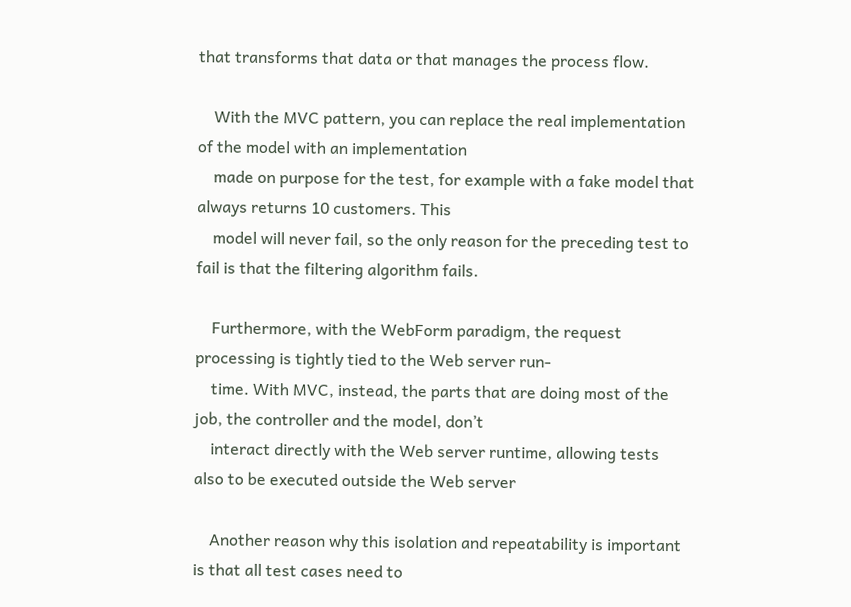that transforms that data or that manages the process flow.

    With the MVC pattern, you can replace the real implementation of the model with an implementation
    made on purpose for the test, for example with a fake model that always returns 10 customers. This
    model will never fail, so the only reason for the preceding test to fail is that the filtering algorithm fails.

    Furthermore, with the WebForm paradigm, the request processing is tightly tied to the Web server run-
    time. With MVC, instead, the parts that are doing most of the job, the controller and the model, don’t
    interact directly with the Web server runtime, allowing tests also to be executed outside the Web server

    Another reason why this isolation and repeatability is important is that all test cases need to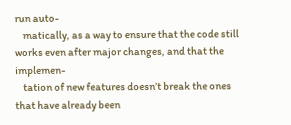run auto-
    matically, as a way to ensure that the code still works even after major changes, and that the implemen-
    tation of new features doesn’t break the ones that have already been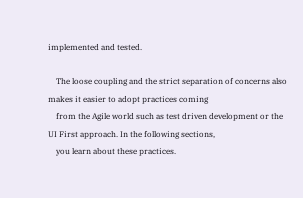implemented and tested.

    The loose coupling and the strict separation of concerns also makes it easier to adopt practices coming
    from the Agile world such as test driven development or the UI First approach. In the following sections,
    you learn about these practices.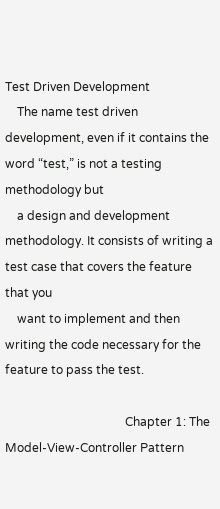Test Driven Development
    The name test driven development, even if it contains the word “test,” is not a testing methodology but
    a design and development methodology. It consists of writing a test case that covers the feature that you
    want to implement and then writing the code necessary for the feature to pass the test.

                                        Chapter 1: The Model-View-Controller Pattern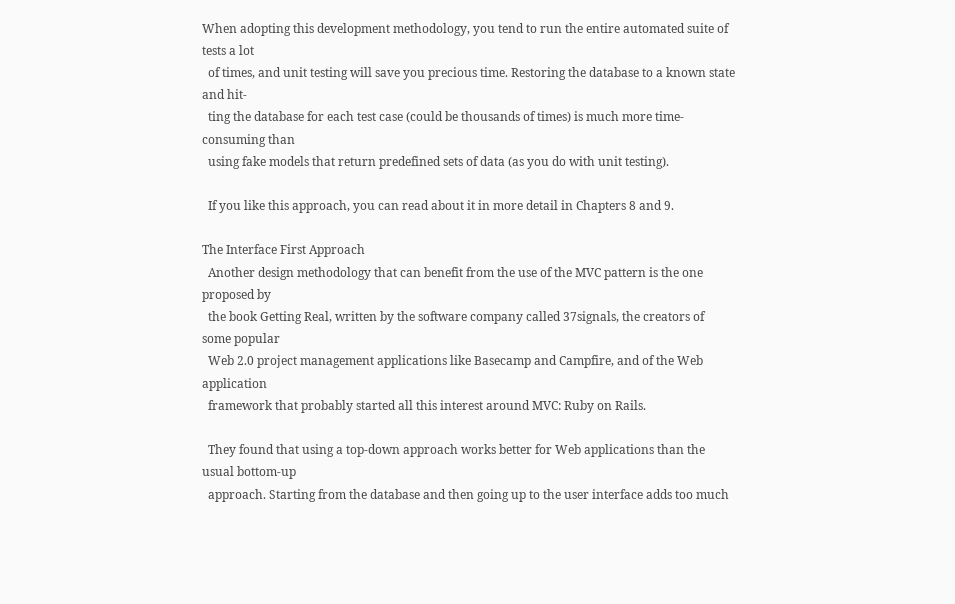When adopting this development methodology, you tend to run the entire automated suite of tests a lot
  of times, and unit testing will save you precious time. Restoring the database to a known state and hit-
  ting the database for each test case (could be thousands of times) is much more time-consuming than
  using fake models that return predefined sets of data (as you do with unit testing).

  If you like this approach, you can read about it in more detail in Chapters 8 and 9.

The Interface First Approach
  Another design methodology that can benefit from the use of the MVC pattern is the one proposed by
  the book Getting Real, written by the software company called 37signals, the creators of some popular
  Web 2.0 project management applications like Basecamp and Campfire, and of the Web application
  framework that probably started all this interest around MVC: Ruby on Rails.

  They found that using a top-down approach works better for Web applications than the usual bottom-up
  approach. Starting from the database and then going up to the user interface adds too much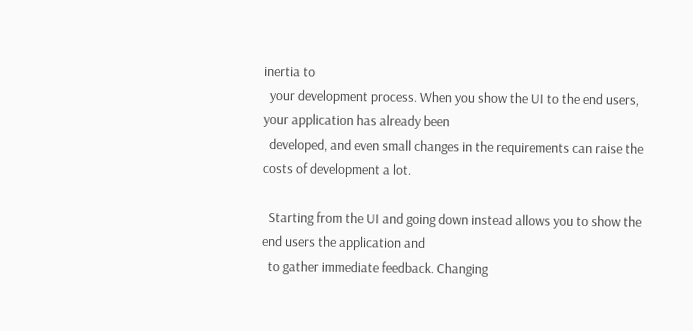inertia to
  your development process. When you show the UI to the end users, your application has already been
  developed, and even small changes in the requirements can raise the costs of development a lot.

  Starting from the UI and going down instead allows you to show the end users the application and
  to gather immediate feedback. Changing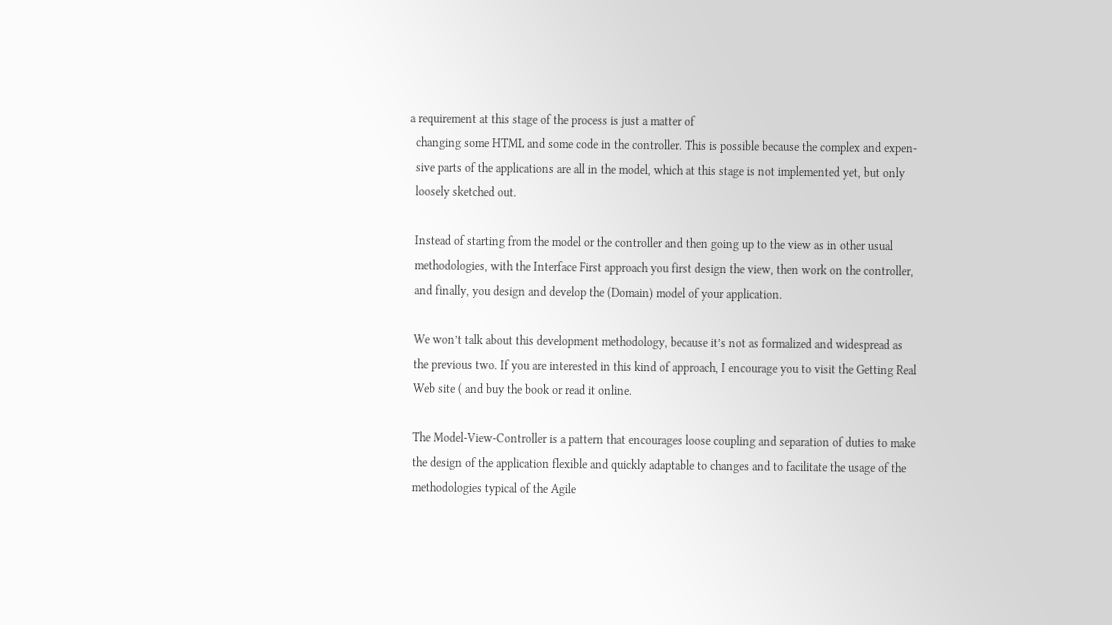a requirement at this stage of the process is just a matter of
  changing some HTML and some code in the controller. This is possible because the complex and expen-
  sive parts of the applications are all in the model, which at this stage is not implemented yet, but only
  loosely sketched out.

  Instead of starting from the model or the controller and then going up to the view as in other usual
  methodologies, with the Interface First approach you first design the view, then work on the controller,
  and finally, you design and develop the (Domain) model of your application.

  We won’t talk about this development methodology, because it’s not as formalized and widespread as
  the previous two. If you are interested in this kind of approach, I encourage you to visit the Getting Real
  Web site ( and buy the book or read it online.

  The Model-View-Controller is a pattern that encourages loose coupling and separation of duties to make
  the design of the application flexible and quickly adaptable to changes and to facilitate the usage of the
  methodologies typical of the Agile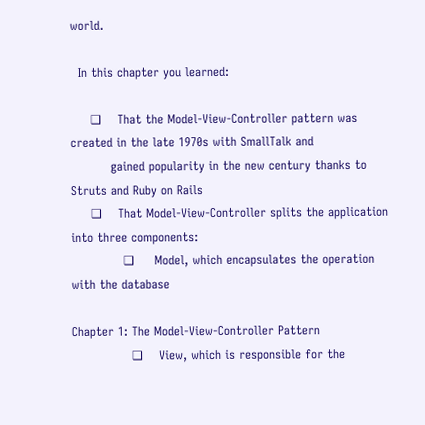world.

  In this chapter you learned:

     ❑    That the Model-View-Controller pattern was created in the late 1970s with SmallTalk and
          gained popularity in the new century thanks to Struts and Ruby on Rails
     ❑    That Model-View-Controller splits the application into three components:
             ❑     Model, which encapsulates the operation with the database

Chapter 1: The Model-View-Controller Pattern
               ❑    View, which is responsible for the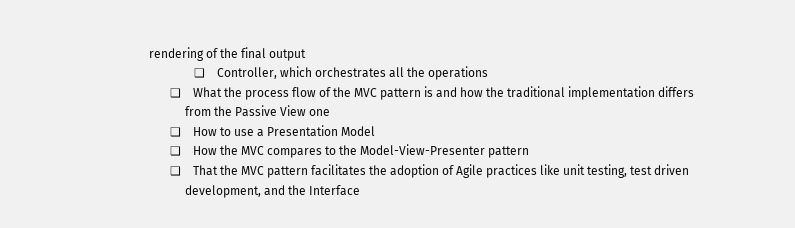rendering of the final output
               ❑    Controller, which orchestrates all the operations
       ❑    What the process flow of the MVC pattern is and how the traditional implementation differs
            from the Passive View one
       ❑    How to use a Presentation Model
       ❑    How the MVC compares to the Model-View-Presenter pattern
       ❑    That the MVC pattern facilitates the adoption of Agile practices like unit testing, test driven
            development, and the Interface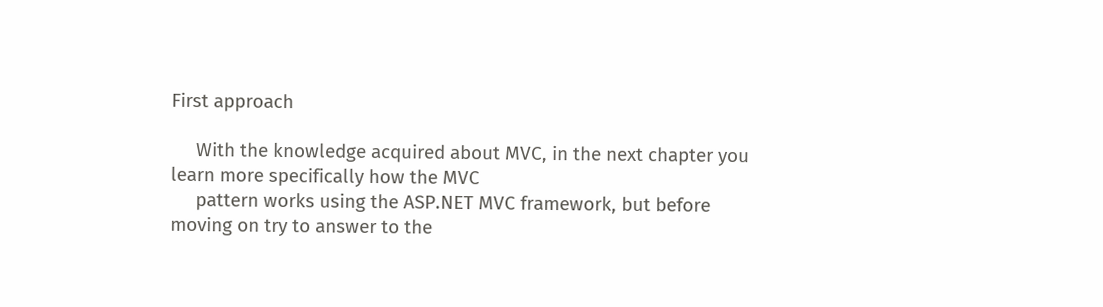First approach

     With the knowledge acquired about MVC, in the next chapter you learn more specifically how the MVC
     pattern works using the ASP.NET MVC framework, but before moving on try to answer to the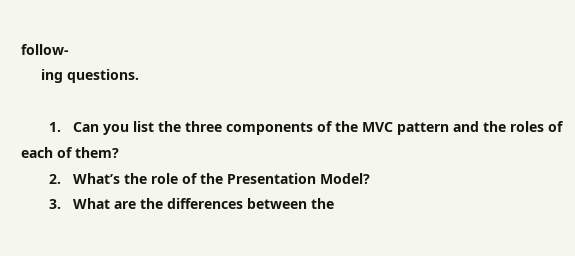follow-
     ing questions.

       1.   Can you list the three components of the MVC pattern and the roles of each of them?
       2.   What’s the role of the Presentation Model?
       3.   What are the differences between the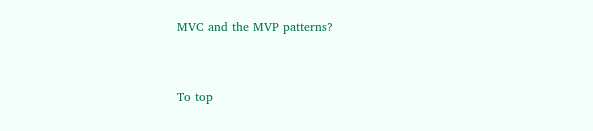MVC and the MVP patterns?


To top